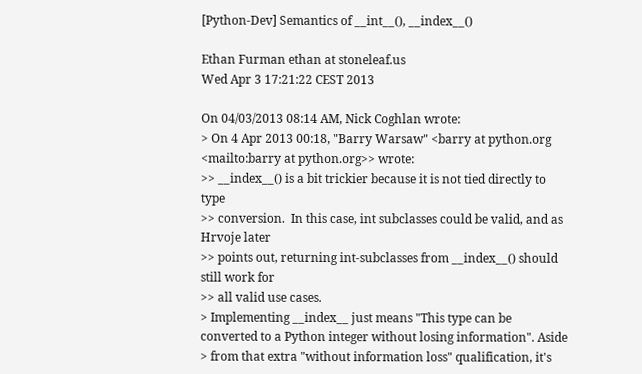[Python-Dev] Semantics of __int__(), __index__()

Ethan Furman ethan at stoneleaf.us
Wed Apr 3 17:21:22 CEST 2013

On 04/03/2013 08:14 AM, Nick Coghlan wrote:
> On 4 Apr 2013 00:18, "Barry Warsaw" <barry at python.org <mailto:barry at python.org>> wrote:
>> __index__() is a bit trickier because it is not tied directly to type
>> conversion.  In this case, int subclasses could be valid, and as Hrvoje later
>> points out, returning int-subclasses from __index__() should still work for
>> all valid use cases.
> Implementing __index__ just means "This type can be converted to a Python integer without losing information". Aside
> from that extra "without information loss" qualification, it's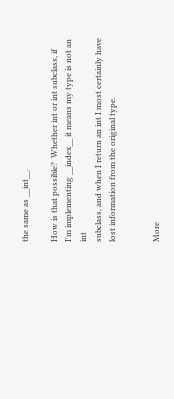the same as __int__.

How is that possible?  Whether int or int subclass, if I'm implementing __index__ it means my type is not an int
subclass, and when I return an int I most certainly have lost information from the original type.


More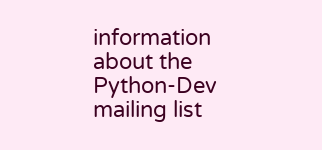information about the Python-Dev mailing list